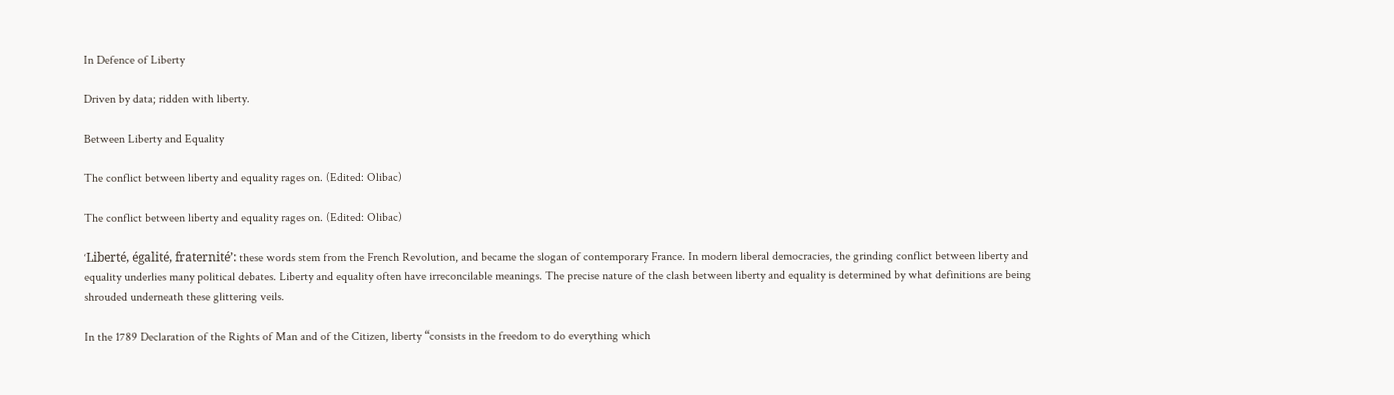In Defence of Liberty

Driven by data; ridden with liberty.

Between Liberty and Equality

The conflict between liberty and equality rages on. (Edited: Olibac)

The conflict between liberty and equality rages on. (Edited: Olibac)

‘Liberté, égalité, fraternité’: these words stem from the French Revolution, and became the slogan of contemporary France. In modern liberal democracies, the grinding conflict between liberty and equality underlies many political debates. Liberty and equality often have irreconcilable meanings. The precise nature of the clash between liberty and equality is determined by what definitions are being shrouded underneath these glittering veils.

In the 1789 Declaration of the Rights of Man and of the Citizen, liberty “consists in the freedom to do everything which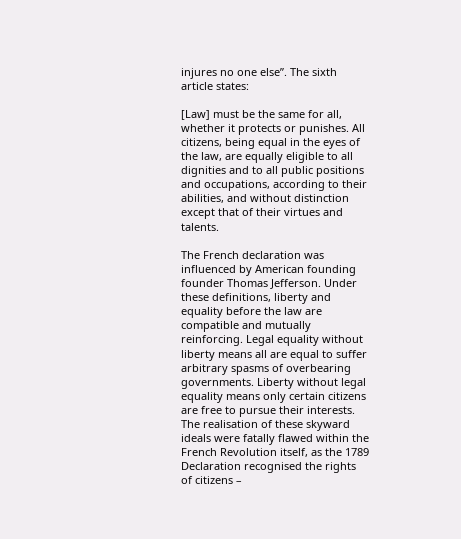injures no one else”. The sixth article states:

[Law] must be the same for all, whether it protects or punishes. All citizens, being equal in the eyes of the law, are equally eligible to all dignities and to all public positions and occupations, according to their abilities, and without distinction except that of their virtues and talents.

The French declaration was influenced by American founding founder Thomas Jefferson. Under these definitions, liberty and equality before the law are compatible and mutually reinforcing. Legal equality without liberty means all are equal to suffer arbitrary spasms of overbearing governments. Liberty without legal equality means only certain citizens are free to pursue their interests. The realisation of these skyward ideals were fatally flawed within the French Revolution itself, as the 1789 Declaration recognised the rights of citizens –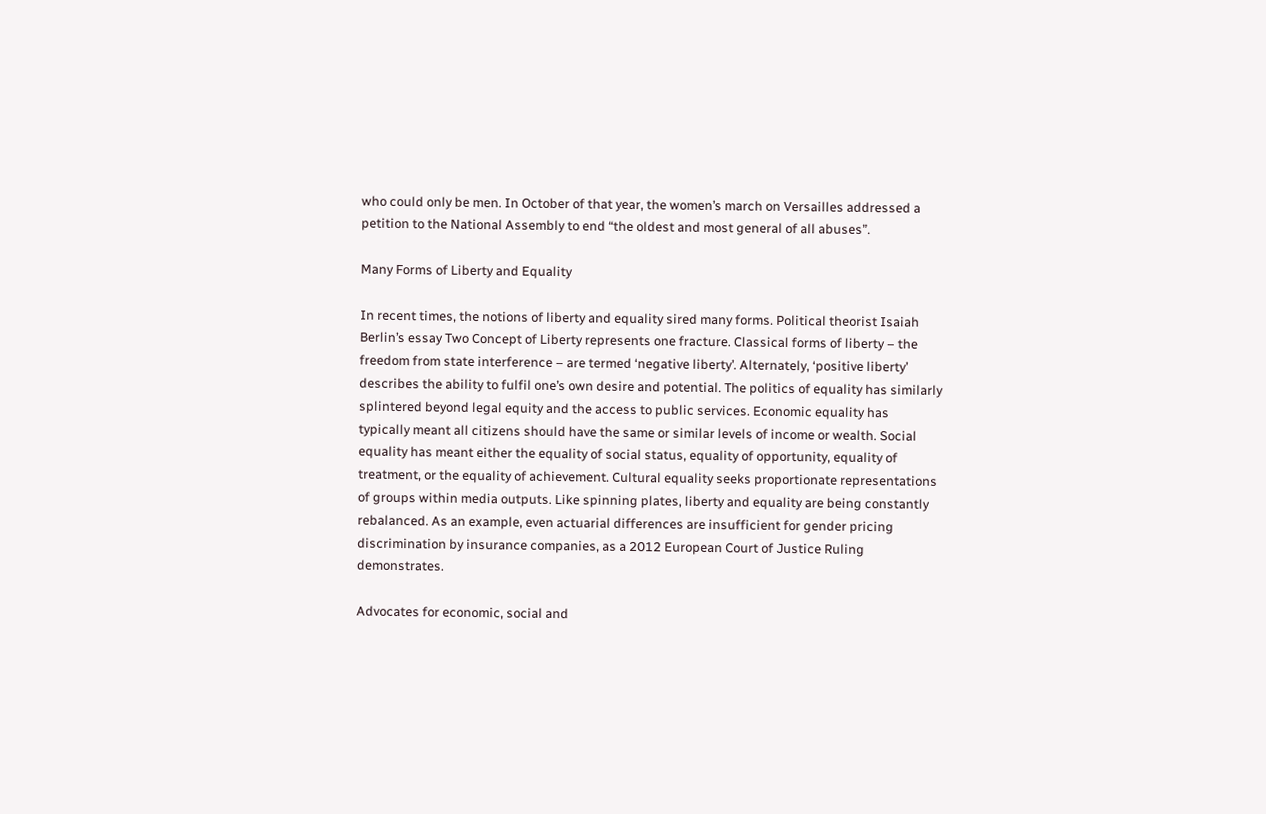who could only be men. In October of that year, the women’s march on Versailles addressed a petition to the National Assembly to end “the oldest and most general of all abuses”.

Many Forms of Liberty and Equality

In recent times, the notions of liberty and equality sired many forms. Political theorist Isaiah Berlin’s essay Two Concept of Liberty represents one fracture. Classical forms of liberty – the freedom from state interference – are termed ‘negative liberty’. Alternately, ‘positive liberty’ describes the ability to fulfil one’s own desire and potential. The politics of equality has similarly splintered beyond legal equity and the access to public services. Economic equality has typically meant all citizens should have the same or similar levels of income or wealth. Social equality has meant either the equality of social status, equality of opportunity, equality of treatment, or the equality of achievement. Cultural equality seeks proportionate representations of groups within media outputs. Like spinning plates, liberty and equality are being constantly rebalanced. As an example, even actuarial differences are insufficient for gender pricing discrimination by insurance companies, as a 2012 European Court of Justice Ruling demonstrates.

Advocates for economic, social and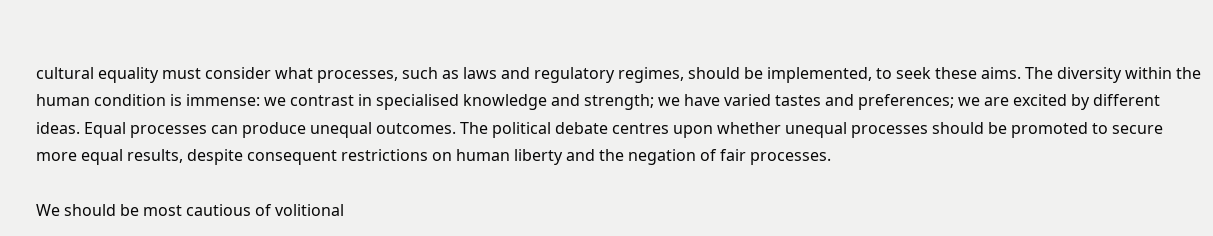cultural equality must consider what processes, such as laws and regulatory regimes, should be implemented, to seek these aims. The diversity within the human condition is immense: we contrast in specialised knowledge and strength; we have varied tastes and preferences; we are excited by different ideas. Equal processes can produce unequal outcomes. The political debate centres upon whether unequal processes should be promoted to secure more equal results, despite consequent restrictions on human liberty and the negation of fair processes.

We should be most cautious of volitional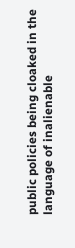public policies being cloaked in the language of inalienable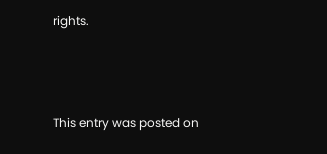rights.



This entry was posted on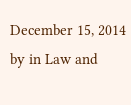December 15, 2014 by in Law and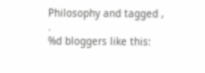Philosophy and tagged , .
%d bloggers like this: